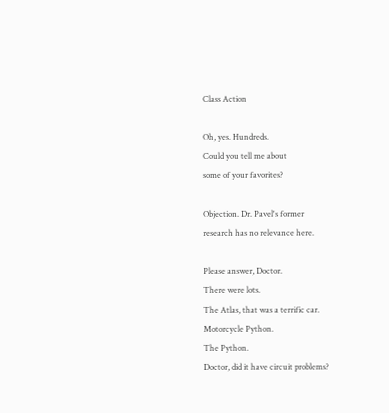Class Action

Oh, yes. Hundreds.
Could you tell me about
some of your favorites?

Objection. Dr. Pavel's former
research has no relevance here.

Please answer, Doctor.
There were lots.
The Atlas, that was a terrific car.
Motorcycle Python.
The Python.
Doctor, did it have circuit problems?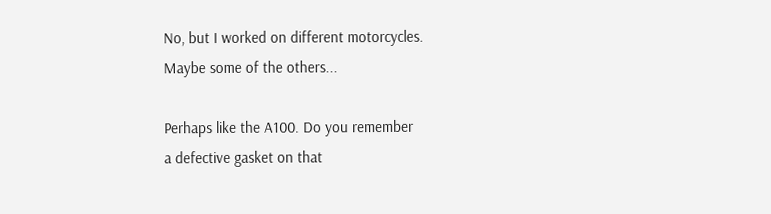No, but I worked on different motorcycles.
Maybe some of the others...

Perhaps like the A100. Do you remember
a defective gasket on that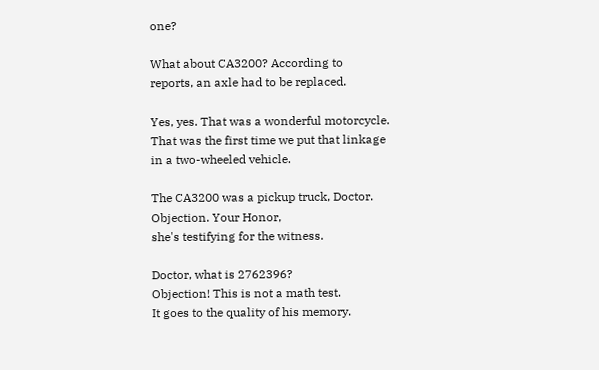one?

What about CA3200? According to
reports, an axle had to be replaced.

Yes, yes. That was a wonderful motorcycle.
That was the first time we put that linkage
in a two-wheeled vehicle.

The CA3200 was a pickup truck, Doctor.
Objection. Your Honor,
she's testifying for the witness.

Doctor, what is 2762396?
Objection! This is not a math test.
It goes to the quality of his memory.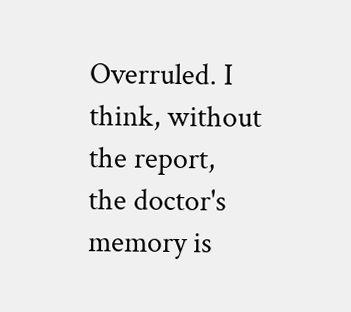Overruled. I think, without the report,
the doctor's memory is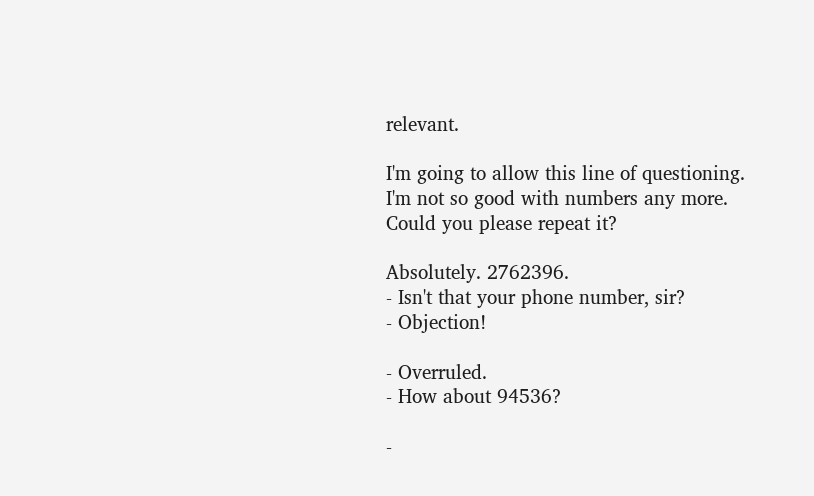relevant.

I'm going to allow this line of questioning.
I'm not so good with numbers any more.
Could you please repeat it?

Absolutely. 2762396.
- Isn't that your phone number, sir?
- Objection!

- Overruled.
- How about 94536?

-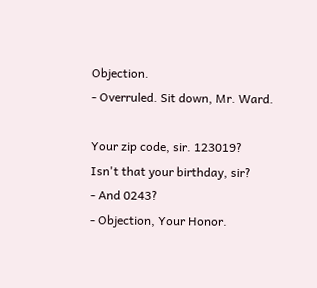Objection.
- Overruled. Sit down, Mr. Ward.

Your zip code, sir. 123019?
Isn't that your birthday, sir?
- And 0243?
- Objection, Your Honor.